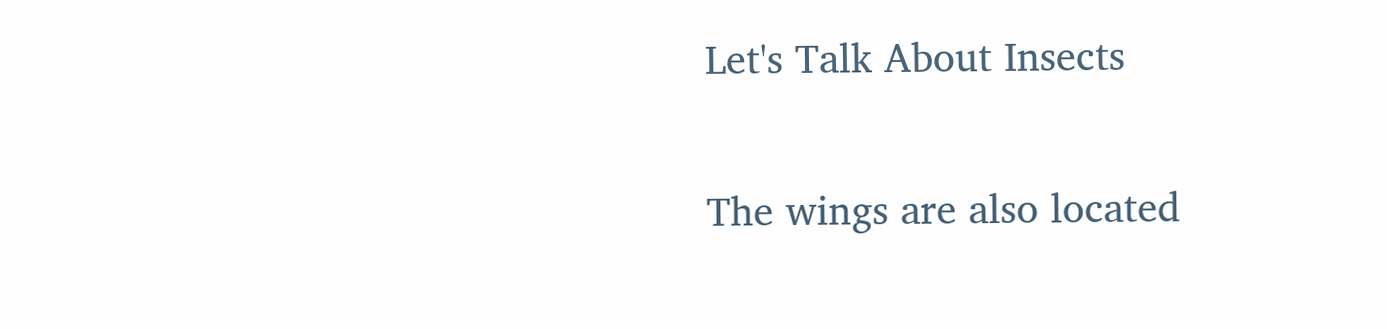Let's Talk About Insects

The wings are also located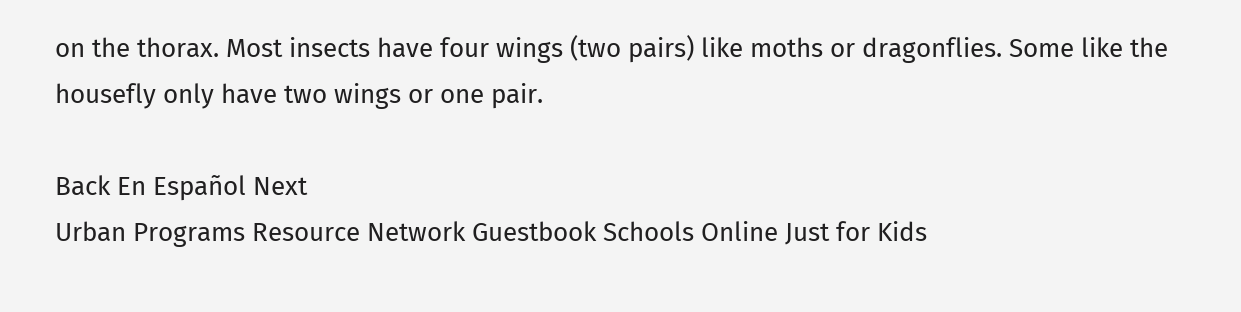on the thorax. Most insects have four wings (two pairs) like moths or dragonflies. Some like the housefly only have two wings or one pair.

Back En Español Next
Urban Programs Resource Network Guestbook Schools Online Just for Kids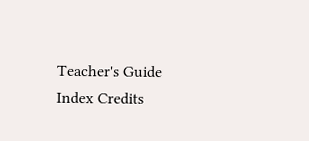Teacher's Guide Index Credits